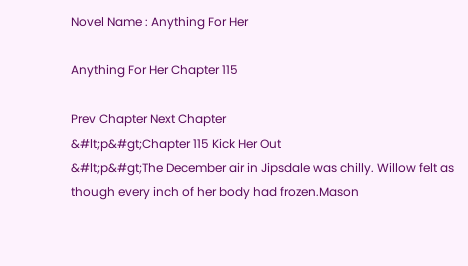Novel Name : Anything For Her

Anything For Her Chapter 115

Prev Chapter Next Chapter
&#lt;p&#gt;Chapter 115 Kick Her Out
&#lt;p&#gt;The December air in Jipsdale was chilly. Willow felt as though every inch of her body had frozen.Mason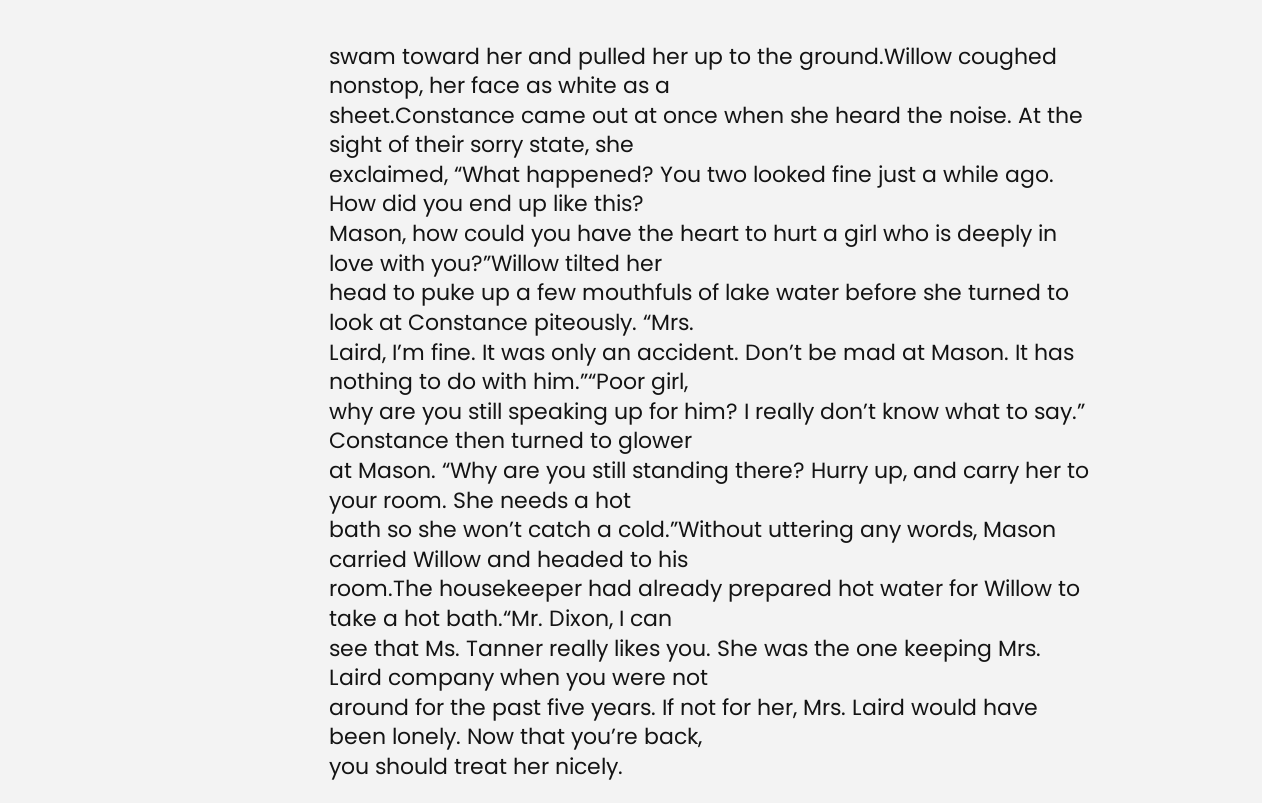swam toward her and pulled her up to the ground.Willow coughed nonstop, her face as white as a
sheet.Constance came out at once when she heard the noise. At the sight of their sorry state, she
exclaimed, “What happened? You two looked fine just a while ago. How did you end up like this?
Mason, how could you have the heart to hurt a girl who is deeply in love with you?”Willow tilted her
head to puke up a few mouthfuls of lake water before she turned to look at Constance piteously. “Mrs.
Laird, I’m fine. It was only an accident. Don’t be mad at Mason. It has nothing to do with him.”“Poor girl,
why are you still speaking up for him? I really don’t know what to say.” Constance then turned to glower
at Mason. “Why are you still standing there? Hurry up, and carry her to your room. She needs a hot
bath so she won’t catch a cold.”Without uttering any words, Mason carried Willow and headed to his
room.The housekeeper had already prepared hot water for Willow to take a hot bath.“Mr. Dixon, I can
see that Ms. Tanner really likes you. She was the one keeping Mrs. Laird company when you were not
around for the past five years. If not for her, Mrs. Laird would have been lonely. Now that you’re back,
you should treat her nicely.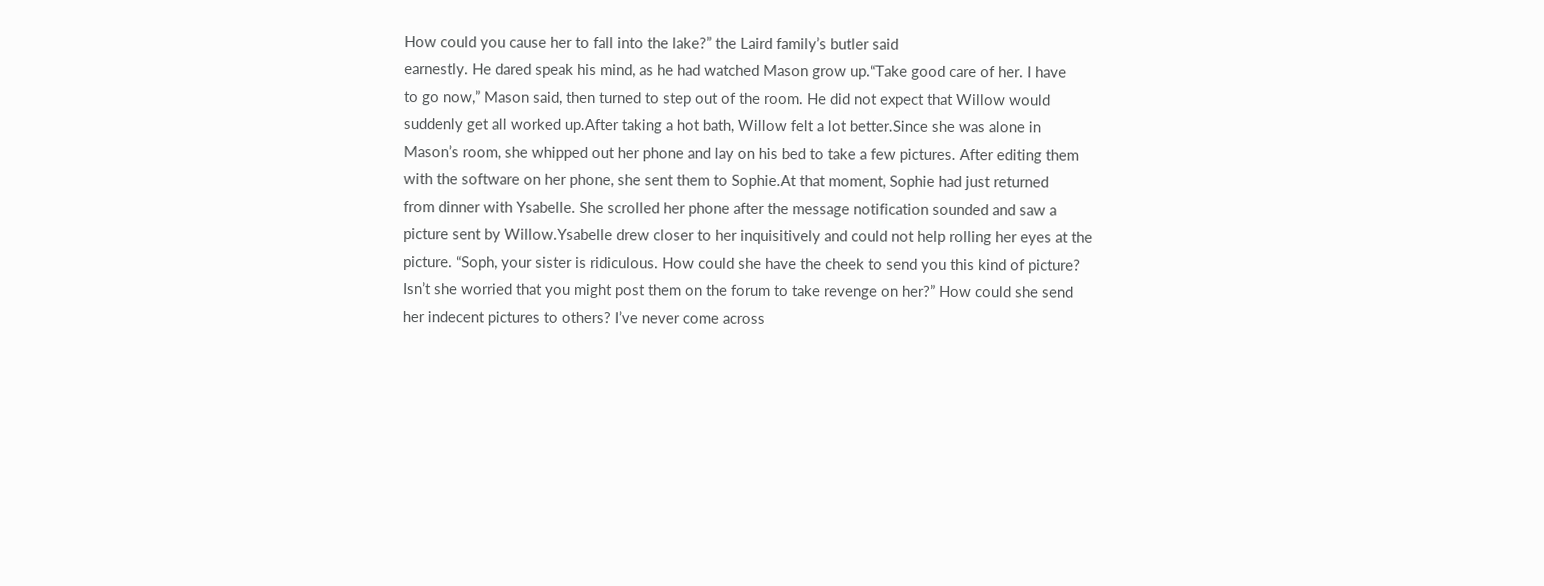How could you cause her to fall into the lake?” the Laird family’s butler said
earnestly. He dared speak his mind, as he had watched Mason grow up.“Take good care of her. I have
to go now,” Mason said, then turned to step out of the room. He did not expect that Willow would
suddenly get all worked up.After taking a hot bath, Willow felt a lot better.Since she was alone in
Mason’s room, she whipped out her phone and lay on his bed to take a few pictures. After editing them
with the software on her phone, she sent them to Sophie.At that moment, Sophie had just returned
from dinner with Ysabelle. She scrolled her phone after the message notification sounded and saw a
picture sent by Willow.Ysabelle drew closer to her inquisitively and could not help rolling her eyes at the
picture. “Soph, your sister is ridiculous. How could she have the cheek to send you this kind of picture?
Isn’t she worried that you might post them on the forum to take revenge on her?” How could she send
her indecent pictures to others? I’ve never come across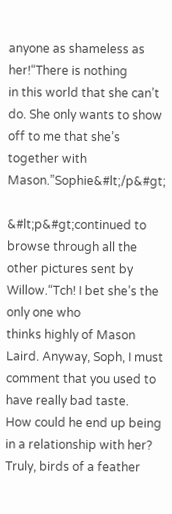anyone as shameless as her!“There is nothing
in this world that she can’t do. She only wants to show off to me that she’s together with Mason.”Sophie&#lt;/p&#gt;

&#lt;p&#gt;continued to browse through all the other pictures sent by Willow.“Tch! I bet she’s the only one who
thinks highly of Mason Laird. Anyway, Soph, I must comment that you used to have really bad taste.
How could he end up being in a relationship with her? Truly, birds of a feather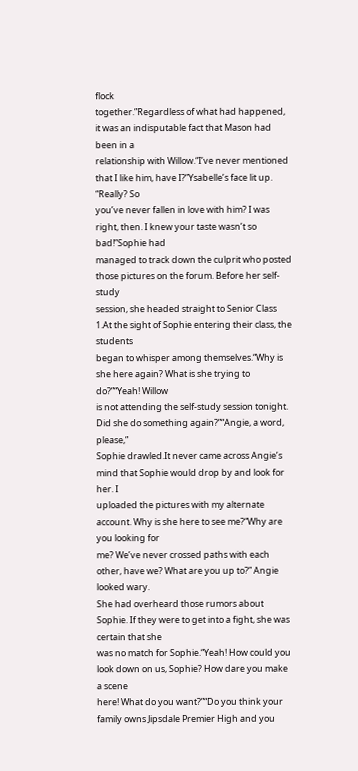flock
together.”Regardless of what had happened, it was an indisputable fact that Mason had been in a
relationship with Willow.“I’ve never mentioned that I like him, have I?”Ysabelle’s face lit up. “Really? So
you’ve never fallen in love with him? I was right, then. I knew your taste wasn’t so bad!”Sophie had
managed to track down the culprit who posted those pictures on the forum. Before her self-study
session, she headed straight to Senior Class 1.At the sight of Sophie entering their class, the students
began to whisper among themselves.“Why is she here again? What is she trying to do?”“Yeah! Willow
is not attending the self-study session tonight. Did she do something again?”“Angie, a word, please,”
Sophie drawled.It never came across Angie’s mind that Sophie would drop by and look for her. I
uploaded the pictures with my alternate account. Why is she here to see me?“Why are you looking for
me? We’ve never crossed paths with each other, have we? What are you up to?” Angie looked wary.
She had overheard those rumors about Sophie. If they were to get into a fight, she was certain that she
was no match for Sophie.“Yeah! How could you look down on us, Sophie? How dare you make a scene
here! What do you want?”“Do you think your family owns Jipsdale Premier High and you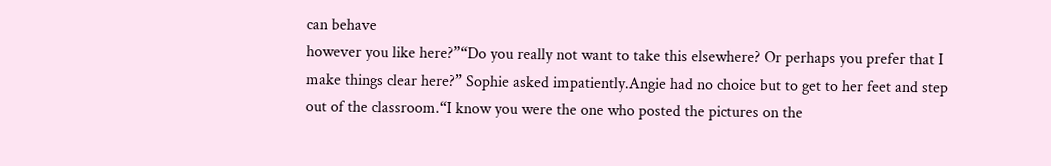can behave
however you like here?”“Do you really not want to take this elsewhere? Or perhaps you prefer that I
make things clear here?” Sophie asked impatiently.Angie had no choice but to get to her feet and step
out of the classroom.“I know you were the one who posted the pictures on the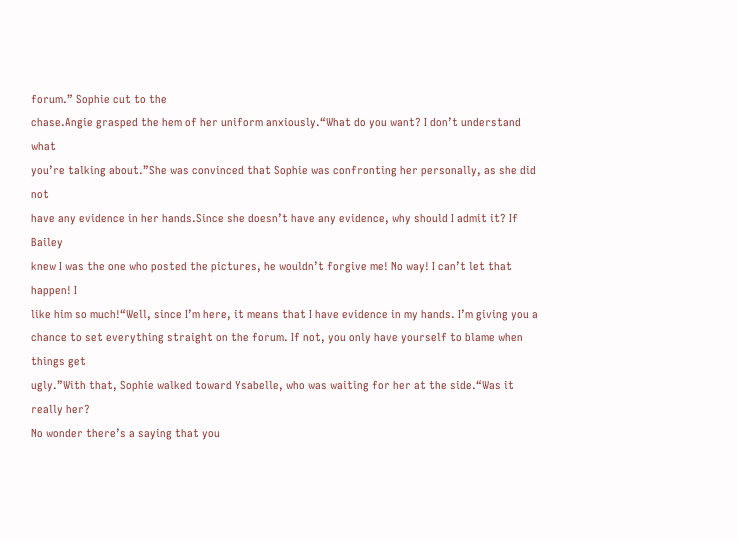forum.” Sophie cut to the
chase.Angie grasped the hem of her uniform anxiously.“What do you want? I don’t understand what
you’re talking about.”She was convinced that Sophie was confronting her personally, as she did not
have any evidence in her hands.Since she doesn’t have any evidence, why should I admit it? If Bailey
knew I was the one who posted the pictures, he wouldn’t forgive me! No way! I can’t let that happen! I
like him so much!“Well, since I’m here, it means that I have evidence in my hands. I’m giving you a
chance to set everything straight on the forum. If not, you only have yourself to blame when things get
ugly.”With that, Sophie walked toward Ysabelle, who was waiting for her at the side.“Was it really her?
No wonder there’s a saying that you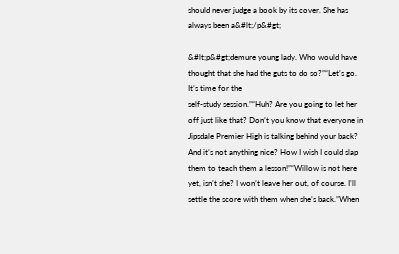should never judge a book by its cover. She has always been a&#lt;/p&#gt;

&#lt;p&#gt;demure young lady. Who would have thought that she had the guts to do so?”“Let’s go. It’s time for the
self-study session.”“Huh? Are you going to let her off just like that? Don’t you know that everyone in
Jipsdale Premier High is talking behind your back? And it’s not anything nice? How I wish I could slap
them to teach them a lesson!”“Willow is not here yet, isn’t she? I won’t leave her out, of course. I’ll
settle the score with them when she’s back.”When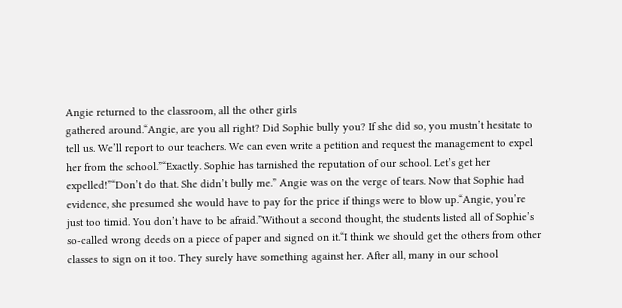Angie returned to the classroom, all the other girls
gathered around.“Angie, are you all right? Did Sophie bully you? If she did so, you mustn’t hesitate to
tell us. We’ll report to our teachers. We can even write a petition and request the management to expel
her from the school.”“Exactly. Sophie has tarnished the reputation of our school. Let’s get her
expelled!”“Don’t do that. She didn’t bully me.” Angie was on the verge of tears. Now that Sophie had
evidence, she presumed she would have to pay for the price if things were to blow up.“Angie, you’re
just too timid. You don’t have to be afraid.”Without a second thought, the students listed all of Sophie’s
so-called wrong deeds on a piece of paper and signed on it.“I think we should get the others from other
classes to sign on it too. They surely have something against her. After all, many in our school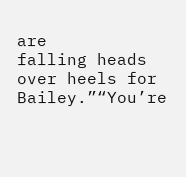are
falling heads over heels for Bailey.”“You’re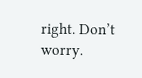right. Don’t worry.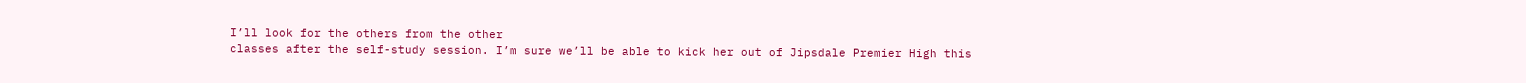I’ll look for the others from the other
classes after the self-study session. I’m sure we’ll be able to kick her out of Jipsdale Premier High this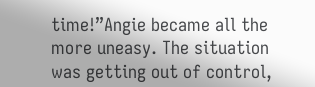time!”Angie became all the more uneasy. The situation was getting out of control,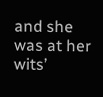and she was at her
wits’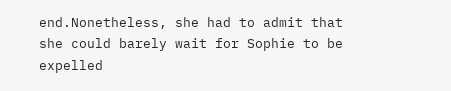end.Nonetheless, she had to admit that she could barely wait for Sophie to be expelled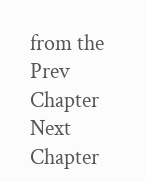from the
Prev Chapter Next Chapter